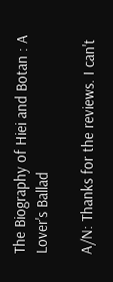The Biography of Hiei and Botan : A Lover's Ballad

A/N: Thanks for the reviews. I can't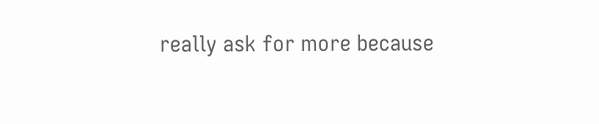really ask for more because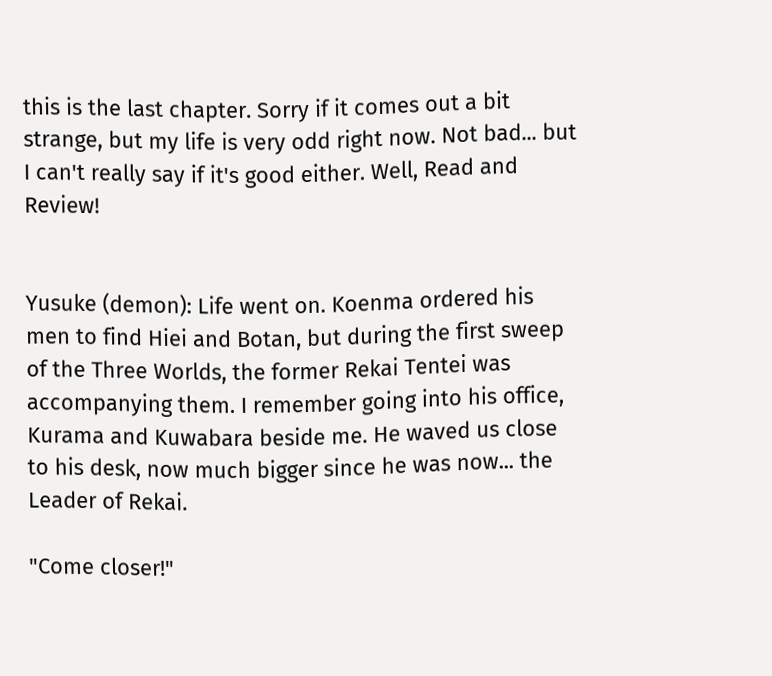this is the last chapter. Sorry if it comes out a bit strange, but my life is very odd right now. Not bad... but I can't really say if it's good either. Well, Read and Review!


Yusuke (demon): Life went on. Koenma ordered his men to find Hiei and Botan, but during the first sweep of the Three Worlds, the former Rekai Tentei was accompanying them. I remember going into his office, Kurama and Kuwabara beside me. He waved us close to his desk, now much bigger since he was now... the Leader of Rekai.

"Come closer!"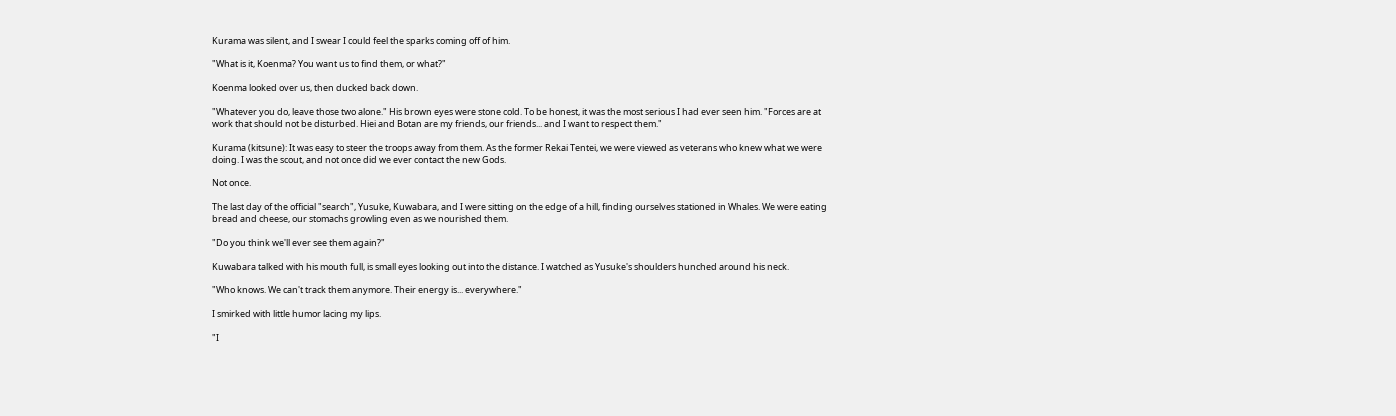Kurama was silent, and I swear I could feel the sparks coming off of him.

"What is it, Koenma? You want us to find them, or what?"

Koenma looked over us, then ducked back down.

"Whatever you do, leave those two alone." His brown eyes were stone cold. To be honest, it was the most serious I had ever seen him. "Forces are at work that should not be disturbed. Hiei and Botan are my friends, our friends... and I want to respect them."

Kurama (kitsune): It was easy to steer the troops away from them. As the former Rekai Tentei, we were viewed as veterans who knew what we were doing. I was the scout, and not once did we ever contact the new Gods.

Not once.

The last day of the official "search", Yusuke, Kuwabara, and I were sitting on the edge of a hill, finding ourselves stationed in Whales. We were eating bread and cheese, our stomachs growling even as we nourished them.

"Do you think we'll ever see them again?"

Kuwabara talked with his mouth full, is small eyes looking out into the distance. I watched as Yusuke's shoulders hunched around his neck.

"Who knows. We can't track them anymore. Their energy is... everywhere."

I smirked with little humor lacing my lips.

"I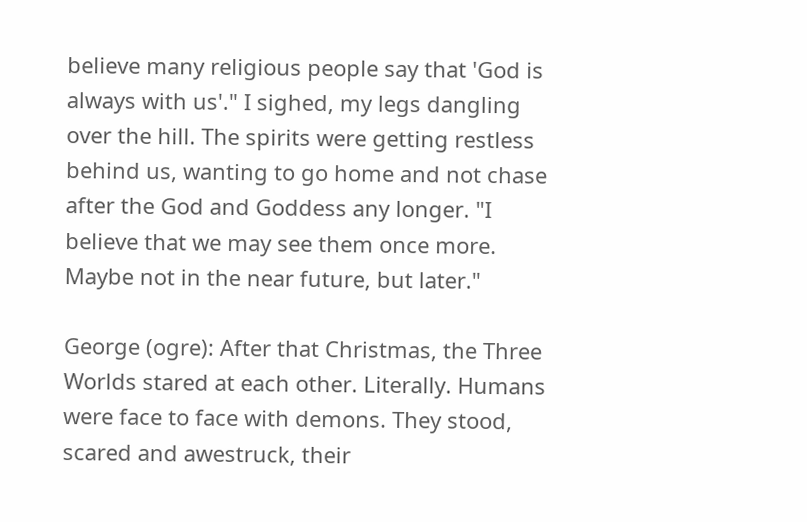believe many religious people say that 'God is always with us'." I sighed, my legs dangling over the hill. The spirits were getting restless behind us, wanting to go home and not chase after the God and Goddess any longer. "I believe that we may see them once more. Maybe not in the near future, but later."

George (ogre): After that Christmas, the Three Worlds stared at each other. Literally. Humans were face to face with demons. They stood, scared and awestruck, their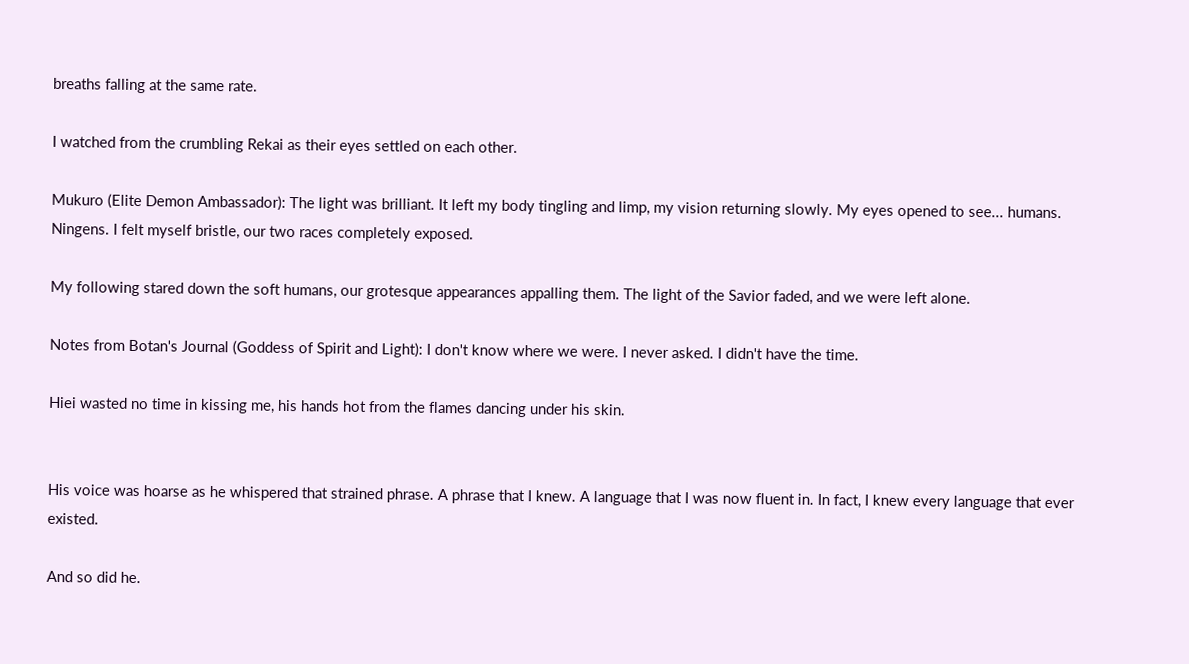breaths falling at the same rate.

I watched from the crumbling Rekai as their eyes settled on each other.

Mukuro (Elite Demon Ambassador): The light was brilliant. It left my body tingling and limp, my vision returning slowly. My eyes opened to see... humans. Ningens. I felt myself bristle, our two races completely exposed.

My following stared down the soft humans, our grotesque appearances appalling them. The light of the Savior faded, and we were left alone.

Notes from Botan's Journal (Goddess of Spirit and Light): I don't know where we were. I never asked. I didn't have the time.

Hiei wasted no time in kissing me, his hands hot from the flames dancing under his skin.


His voice was hoarse as he whispered that strained phrase. A phrase that I knew. A language that I was now fluent in. In fact, I knew every language that ever existed.

And so did he.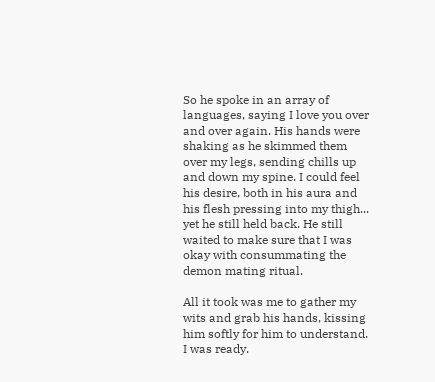So he spoke in an array of languages, saying I love you over and over again. His hands were shaking as he skimmed them over my legs, sending chills up and down my spine. I could feel his desire, both in his aura and his flesh pressing into my thigh... yet he still held back. He still waited to make sure that I was okay with consummating the demon mating ritual.

All it took was me to gather my wits and grab his hands, kissing him softly for him to understand. I was ready.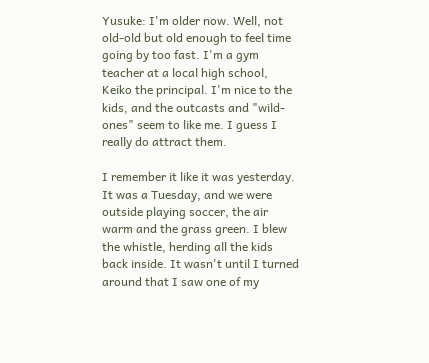Yusuke: I'm older now. Well, not old-old but old enough to feel time going by too fast. I'm a gym teacher at a local high school, Keiko the principal. I'm nice to the kids, and the outcasts and "wild-ones" seem to like me. I guess I really do attract them.

I remember it like it was yesterday. It was a Tuesday, and we were outside playing soccer, the air warm and the grass green. I blew the whistle, herding all the kids back inside. It wasn't until I turned around that I saw one of my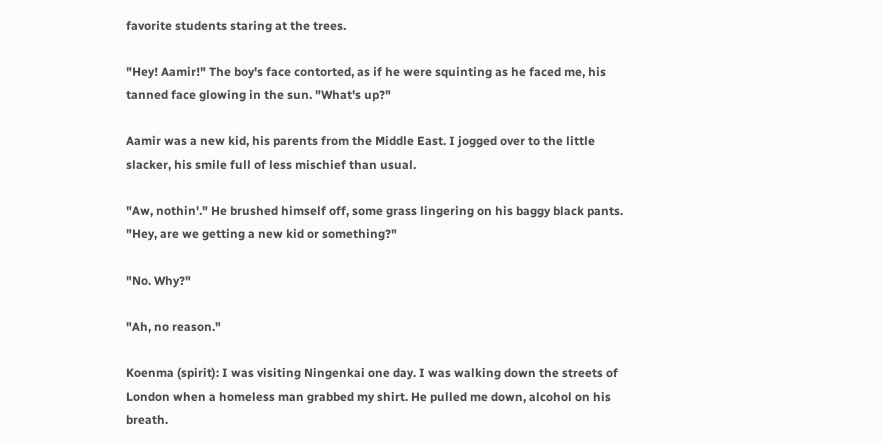favorite students staring at the trees.

"Hey! Aamir!" The boy's face contorted, as if he were squinting as he faced me, his tanned face glowing in the sun. "What's up?"

Aamir was a new kid, his parents from the Middle East. I jogged over to the little slacker, his smile full of less mischief than usual.

"Aw, nothin'." He brushed himself off, some grass lingering on his baggy black pants. "Hey, are we getting a new kid or something?"

"No. Why?"

"Ah, no reason."

Koenma (spirit): I was visiting Ningenkai one day. I was walking down the streets of London when a homeless man grabbed my shirt. He pulled me down, alcohol on his breath.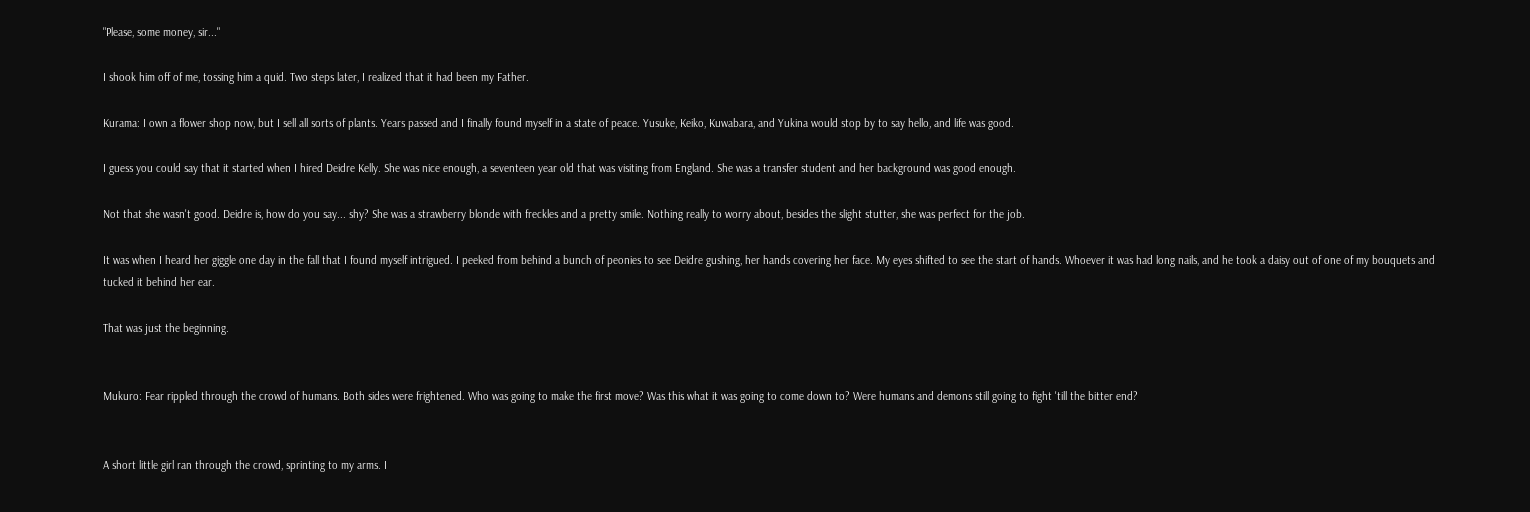"Please, some money, sir..."

I shook him off of me, tossing him a quid. Two steps later, I realized that it had been my Father.

Kurama: I own a flower shop now, but I sell all sorts of plants. Years passed and I finally found myself in a state of peace. Yusuke, Keiko, Kuwabara, and Yukina would stop by to say hello, and life was good.

I guess you could say that it started when I hired Deidre Kelly. She was nice enough, a seventeen year old that was visiting from England. She was a transfer student and her background was good enough.

Not that she wasn't good. Deidre is, how do you say... shy? She was a strawberry blonde with freckles and a pretty smile. Nothing really to worry about, besides the slight stutter, she was perfect for the job.

It was when I heard her giggle one day in the fall that I found myself intrigued. I peeked from behind a bunch of peonies to see Deidre gushing, her hands covering her face. My eyes shifted to see the start of hands. Whoever it was had long nails, and he took a daisy out of one of my bouquets and tucked it behind her ear.

That was just the beginning.


Mukuro: Fear rippled through the crowd of humans. Both sides were frightened. Who was going to make the first move? Was this what it was going to come down to? Were humans and demons still going to fight 'till the bitter end?


A short little girl ran through the crowd, sprinting to my arms. I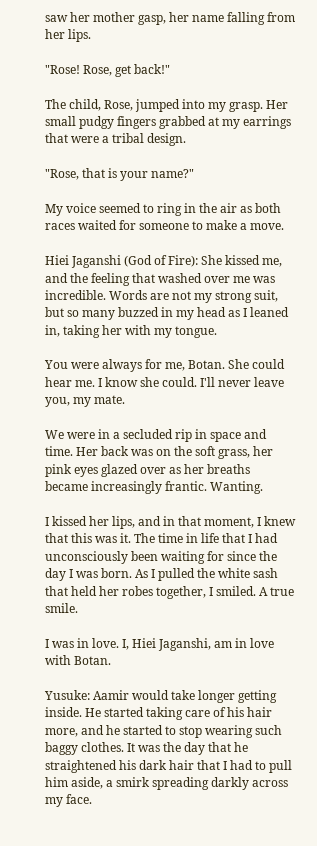saw her mother gasp, her name falling from her lips.

"Rose! Rose, get back!"

The child, Rose, jumped into my grasp. Her small pudgy fingers grabbed at my earrings that were a tribal design.

"Rose, that is your name?"

My voice seemed to ring in the air as both races waited for someone to make a move.

Hiei Jaganshi (God of Fire): She kissed me, and the feeling that washed over me was incredible. Words are not my strong suit, but so many buzzed in my head as I leaned in, taking her with my tongue.

You were always for me, Botan. She could hear me. I know she could. I'll never leave you, my mate.

We were in a secluded rip in space and time. Her back was on the soft grass, her pink eyes glazed over as her breaths became increasingly frantic. Wanting.

I kissed her lips, and in that moment, I knew that this was it. The time in life that I had unconsciously been waiting for since the day I was born. As I pulled the white sash that held her robes together, I smiled. A true smile.

I was in love. I, Hiei Jaganshi, am in love with Botan.

Yusuke: Aamir would take longer getting inside. He started taking care of his hair more, and he started to stop wearing such baggy clothes. It was the day that he straightened his dark hair that I had to pull him aside, a smirk spreading darkly across my face.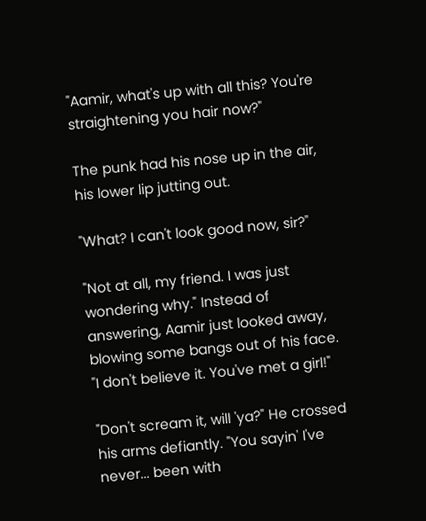"Aamir, what's up with all this? You're straightening you hair now?"

The punk had his nose up in the air, his lower lip jutting out.

"What? I can't look good now, sir?"

"Not at all, my friend. I was just wondering why." Instead of answering, Aamir just looked away, blowing some bangs out of his face. "I don't believe it. You've met a girl!"

"Don't scream it, will 'ya?" He crossed his arms defiantly. "You sayin' I've never... been with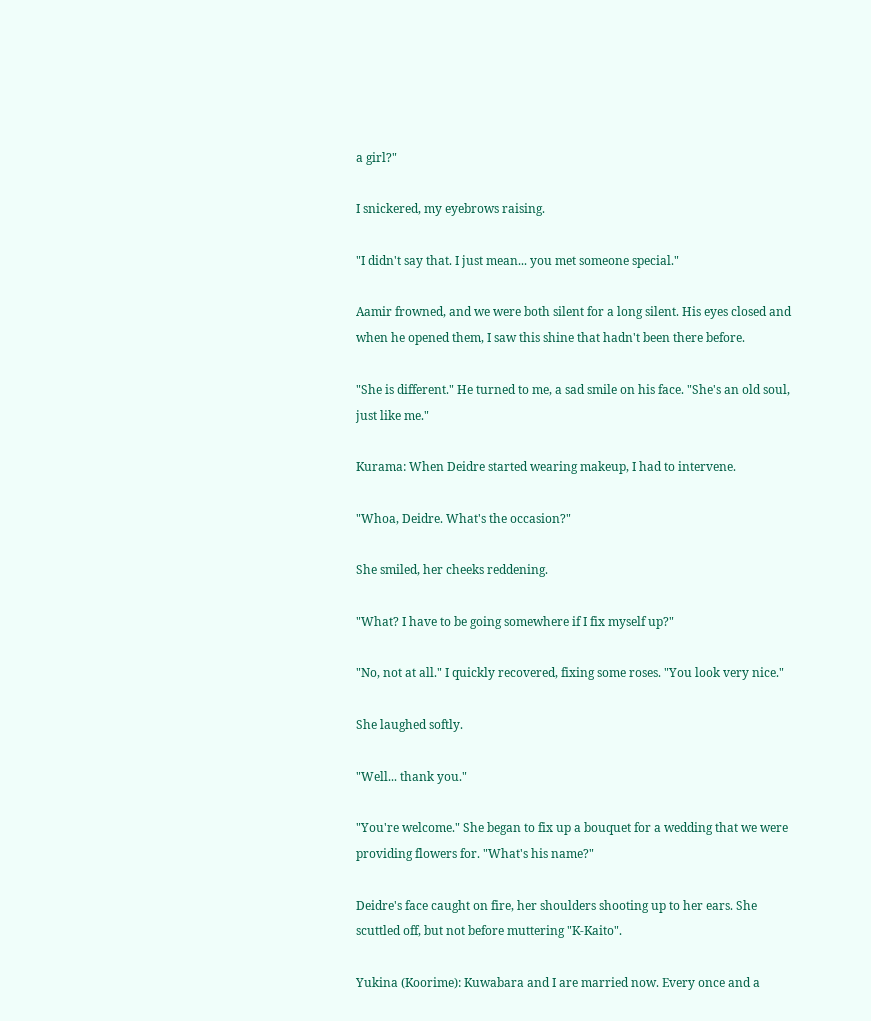a girl?"

I snickered, my eyebrows raising.

"I didn't say that. I just mean... you met someone special."

Aamir frowned, and we were both silent for a long silent. His eyes closed and when he opened them, I saw this shine that hadn't been there before.

"She is different." He turned to me, a sad smile on his face. "She's an old soul, just like me."

Kurama: When Deidre started wearing makeup, I had to intervene.

"Whoa, Deidre. What's the occasion?"

She smiled, her cheeks reddening.

"What? I have to be going somewhere if I fix myself up?"

"No, not at all." I quickly recovered, fixing some roses. "You look very nice."

She laughed softly.

"Well... thank you."

"You're welcome." She began to fix up a bouquet for a wedding that we were providing flowers for. "What's his name?"

Deidre's face caught on fire, her shoulders shooting up to her ears. She scuttled off, but not before muttering "K-Kaito".

Yukina (Koorime): Kuwabara and I are married now. Every once and a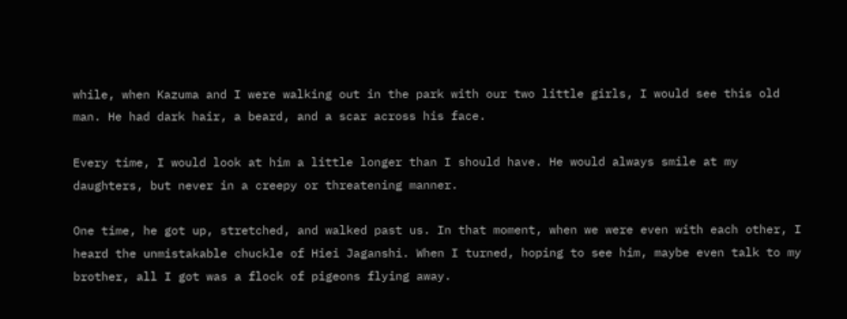while, when Kazuma and I were walking out in the park with our two little girls, I would see this old man. He had dark hair, a beard, and a scar across his face.

Every time, I would look at him a little longer than I should have. He would always smile at my daughters, but never in a creepy or threatening manner.

One time, he got up, stretched, and walked past us. In that moment, when we were even with each other, I heard the unmistakable chuckle of Hiei Jaganshi. When I turned, hoping to see him, maybe even talk to my brother, all I got was a flock of pigeons flying away.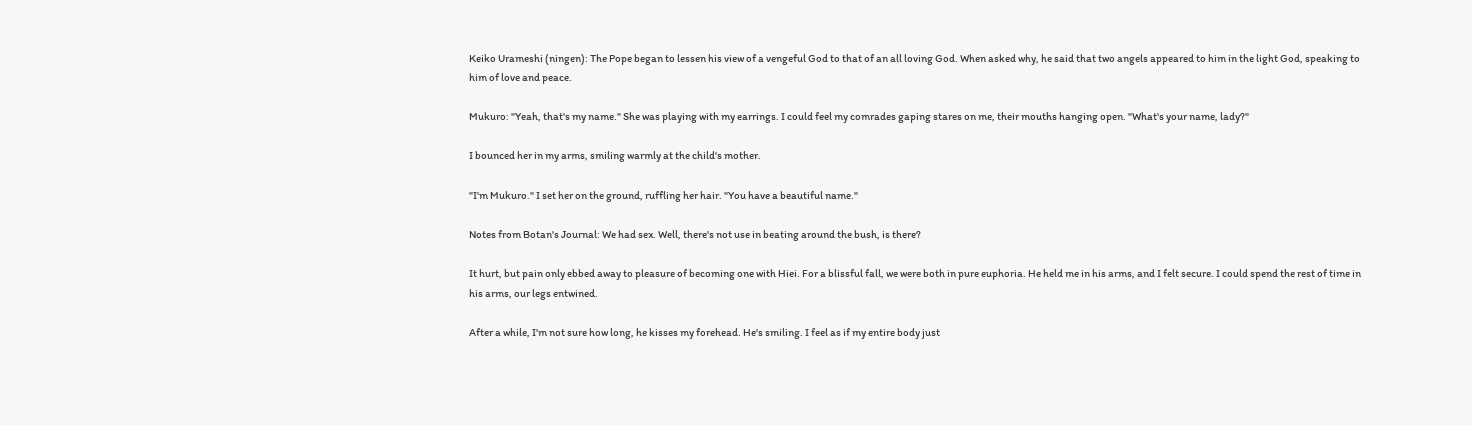Keiko Urameshi (ningen): The Pope began to lessen his view of a vengeful God to that of an all loving God. When asked why, he said that two angels appeared to him in the light God, speaking to him of love and peace.

Mukuro: "Yeah, that's my name." She was playing with my earrings. I could feel my comrades gaping stares on me, their mouths hanging open. "What's your name, lady?"

I bounced her in my arms, smiling warmly at the child's mother.

"I'm Mukuro." I set her on the ground, ruffling her hair. "You have a beautiful name."

Notes from Botan's Journal: We had sex. Well, there's not use in beating around the bush, is there?

It hurt, but pain only ebbed away to pleasure of becoming one with Hiei. For a blissful fall, we were both in pure euphoria. He held me in his arms, and I felt secure. I could spend the rest of time in his arms, our legs entwined.

After a while, I'm not sure how long, he kisses my forehead. He's smiling. I feel as if my entire body just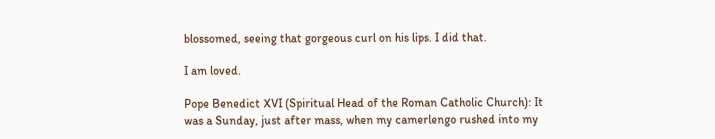blossomed, seeing that gorgeous curl on his lips. I did that.

I am loved.

Pope Benedict XVI (Spiritual Head of the Roman Catholic Church): It was a Sunday, just after mass, when my camerlengo rushed into my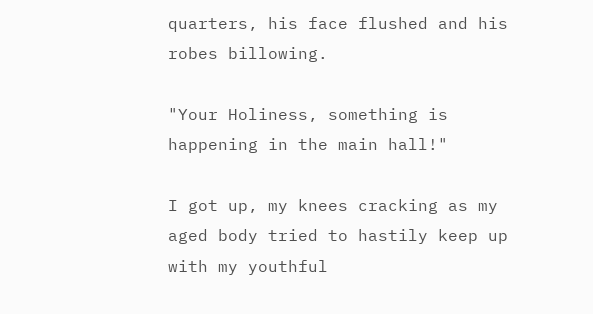quarters, his face flushed and his robes billowing.

"Your Holiness, something is happening in the main hall!"

I got up, my knees cracking as my aged body tried to hastily keep up with my youthful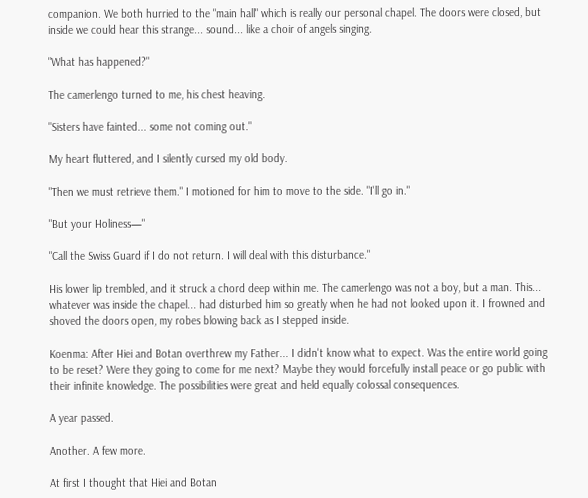companion. We both hurried to the "main hall" which is really our personal chapel. The doors were closed, but inside we could hear this strange... sound... like a choir of angels singing.

"What has happened?"

The camerlengo turned to me, his chest heaving.

"Sisters have fainted... some not coming out."

My heart fluttered, and I silently cursed my old body.

"Then we must retrieve them." I motioned for him to move to the side. "I'll go in."

"But your Holiness—"

"Call the Swiss Guard if I do not return. I will deal with this disturbance."

His lower lip trembled, and it struck a chord deep within me. The camerlengo was not a boy, but a man. This... whatever was inside the chapel... had disturbed him so greatly when he had not looked upon it. I frowned and shoved the doors open, my robes blowing back as I stepped inside.

Koenma: After Hiei and Botan overthrew my Father... I didn't know what to expect. Was the entire world going to be reset? Were they going to come for me next? Maybe they would forcefully install peace or go public with their infinite knowledge. The possibilities were great and held equally colossal consequences.

A year passed.

Another. A few more.

At first I thought that Hiei and Botan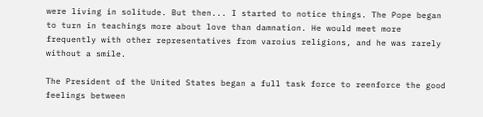were living in solitude. But then... I started to notice things. The Pope began to turn in teachings more about love than damnation. He would meet more frequently with other representatives from varoius religions, and he was rarely without a smile.

The President of the United States began a full task force to reenforce the good feelings between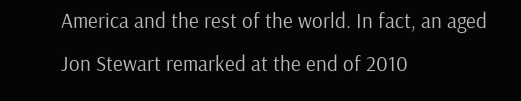America and the rest of the world. In fact, an aged Jon Stewart remarked at the end of 2010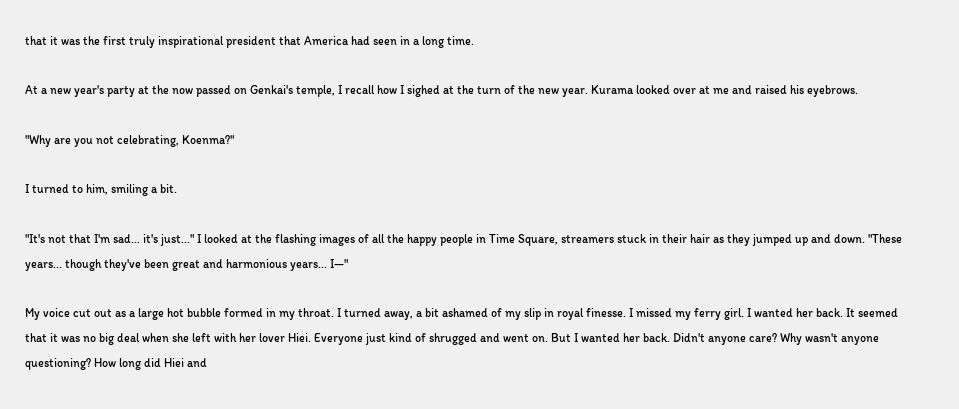that it was the first truly inspirational president that America had seen in a long time.

At a new year's party at the now passed on Genkai's temple, I recall how I sighed at the turn of the new year. Kurama looked over at me and raised his eyebrows.

"Why are you not celebrating, Koenma?"

I turned to him, smiling a bit.

"It's not that I'm sad... it's just..." I looked at the flashing images of all the happy people in Time Square, streamers stuck in their hair as they jumped up and down. "These years... though they've been great and harmonious years... I—"

My voice cut out as a large hot bubble formed in my throat. I turned away, a bit ashamed of my slip in royal finesse. I missed my ferry girl. I wanted her back. It seemed that it was no big deal when she left with her lover Hiei. Everyone just kind of shrugged and went on. But I wanted her back. Didn't anyone care? Why wasn't anyone questioning? How long did Hiei and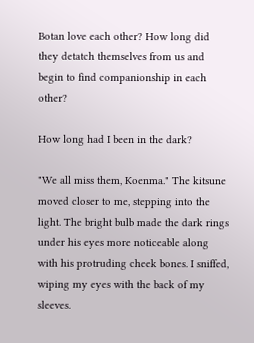Botan love each other? How long did they detatch themselves from us and begin to find companionship in each other?

How long had I been in the dark?

"We all miss them, Koenma." The kitsune moved closer to me, stepping into the light. The bright bulb made the dark rings under his eyes more noticeable along with his protruding cheek bones. I sniffed, wiping my eyes with the back of my sleeves.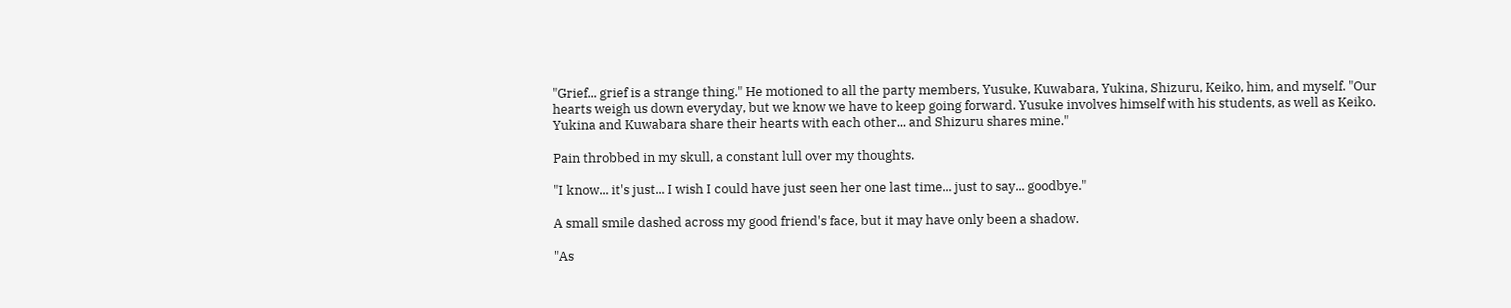"Grief... grief is a strange thing." He motioned to all the party members, Yusuke, Kuwabara, Yukina, Shizuru, Keiko, him, and myself. "Our hearts weigh us down everyday, but we know we have to keep going forward. Yusuke involves himself with his students, as well as Keiko. Yukina and Kuwabara share their hearts with each other... and Shizuru shares mine."

Pain throbbed in my skull, a constant lull over my thoughts.

"I know... it's just... I wish I could have just seen her one last time... just to say... goodbye."

A small smile dashed across my good friend's face, but it may have only been a shadow.

"As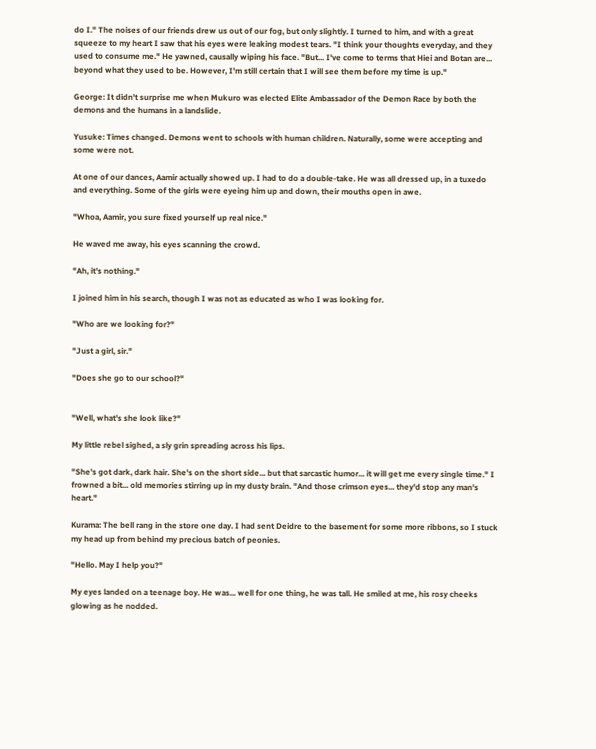do I." The noises of our friends drew us out of our fog, but only slightly. I turned to him, and with a great squeeze to my heart I saw that his eyes were leaking modest tears. "I think your thoughts everyday, and they used to consume me." He yawned, causally wiping his face. "But... I've come to terms that Hiei and Botan are... beyond what they used to be. However, I'm still certain that I will see them before my time is up."

George: It didn't surprise me when Mukuro was elected Elite Ambassador of the Demon Race by both the demons and the humans in a landslide.

Yusuke: Times changed. Demons went to schools with human children. Naturally, some were accepting and some were not.

At one of our dances, Aamir actually showed up. I had to do a double-take. He was all dressed up, in a tuxedo and everything. Some of the girls were eyeing him up and down, their mouths open in awe.

"Whoa, Aamir, you sure fixed yourself up real nice."

He waved me away, his eyes scanning the crowd.

"Ah, it's nothing."

I joined him in his search, though I was not as educated as who I was looking for.

"Who are we looking for?"

"Just a girl, sir."

"Does she go to our school?"


"Well, what's she look like?"

My little rebel sighed, a sly grin spreading across his lips.

"She's got dark, dark hair. She's on the short side... but that sarcastic humor... it will get me every single time." I frowned a bit... old memories stirring up in my dusty brain. "And those crimson eyes... they'd stop any man's heart."

Kurama: The bell rang in the store one day. I had sent Deidre to the basement for some more ribbons, so I stuck my head up from behind my precious batch of peonies.

"Hello. May I help you?"

My eyes landed on a teenage boy. He was... well for one thing, he was tall. He smiled at me, his rosy cheeks glowing as he nodded.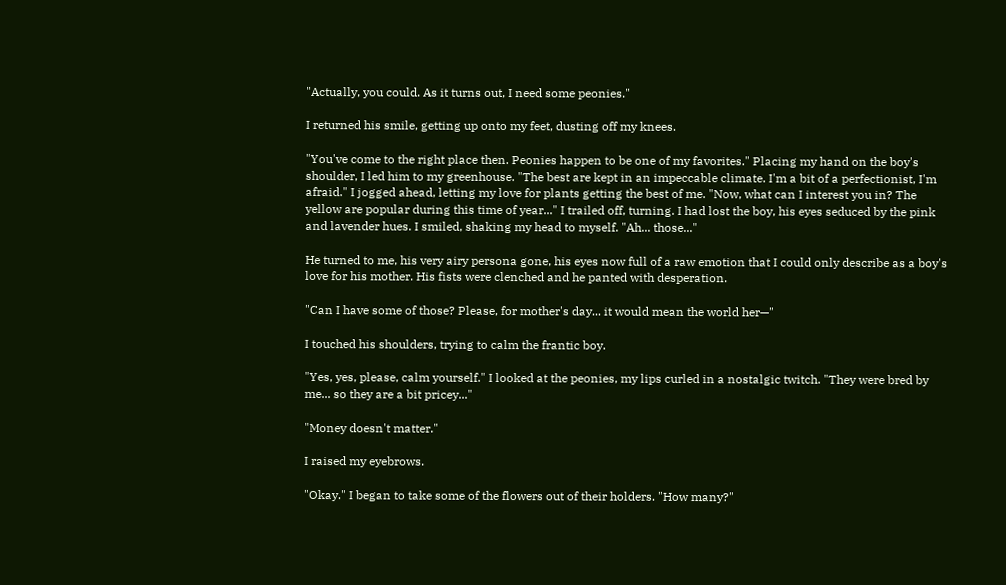"Actually, you could. As it turns out, I need some peonies."

I returned his smile, getting up onto my feet, dusting off my knees.

"You've come to the right place then. Peonies happen to be one of my favorites." Placing my hand on the boy's shoulder, I led him to my greenhouse. "The best are kept in an impeccable climate. I'm a bit of a perfectionist, I'm afraid." I jogged ahead, letting my love for plants getting the best of me. "Now, what can I interest you in? The yellow are popular during this time of year..." I trailed off, turning. I had lost the boy, his eyes seduced by the pink and lavender hues. I smiled, shaking my head to myself. "Ah... those..."

He turned to me, his very airy persona gone, his eyes now full of a raw emotion that I could only describe as a boy's love for his mother. His fists were clenched and he panted with desperation.

"Can I have some of those? Please, for mother's day... it would mean the world her—"

I touched his shoulders, trying to calm the frantic boy.

"Yes, yes, please, calm yourself." I looked at the peonies, my lips curled in a nostalgic twitch. "They were bred by me... so they are a bit pricey..."

"Money doesn't matter."

I raised my eyebrows.

"Okay." I began to take some of the flowers out of their holders. "How many?"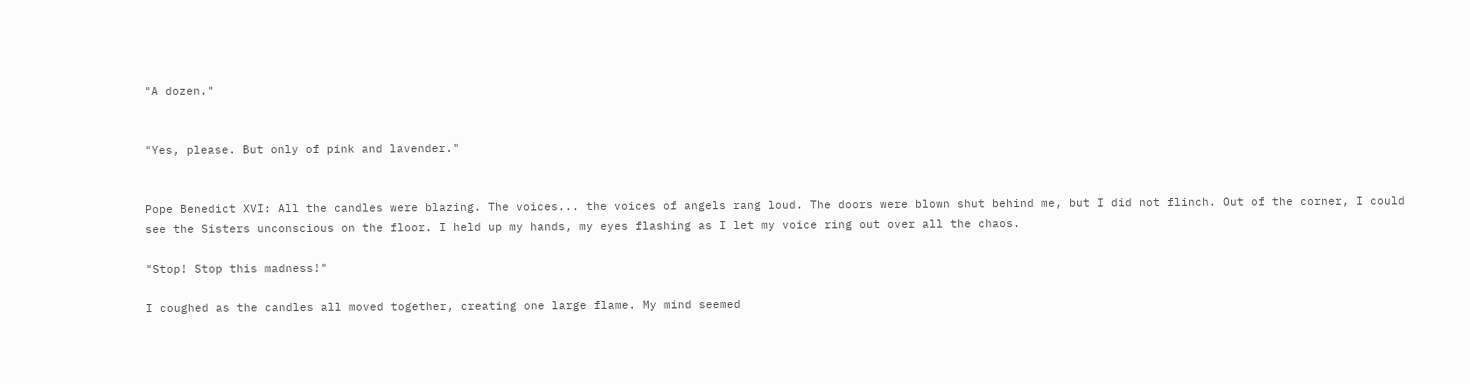"A dozen."


"Yes, please. But only of pink and lavender."


Pope Benedict XVI: All the candles were blazing. The voices... the voices of angels rang loud. The doors were blown shut behind me, but I did not flinch. Out of the corner, I could see the Sisters unconscious on the floor. I held up my hands, my eyes flashing as I let my voice ring out over all the chaos.

"Stop! Stop this madness!"

I coughed as the candles all moved together, creating one large flame. My mind seemed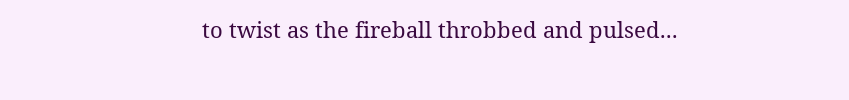to twist as the fireball throbbed and pulsed...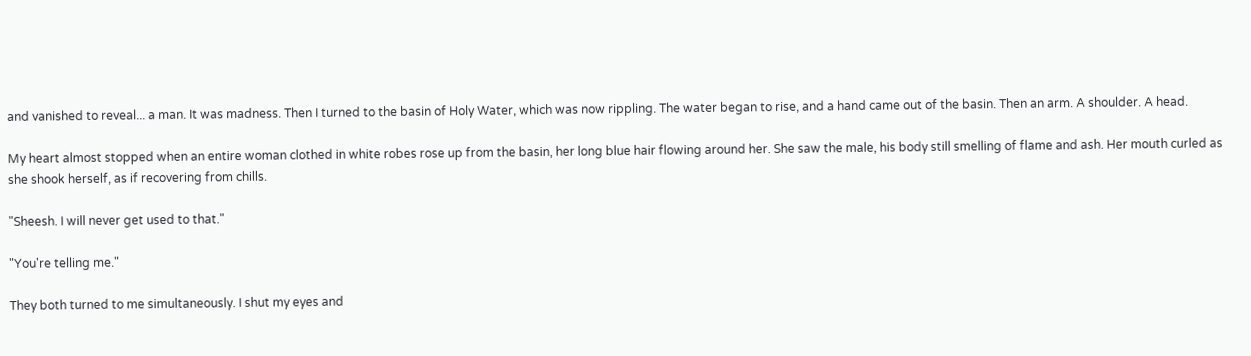and vanished to reveal... a man. It was madness. Then I turned to the basin of Holy Water, which was now rippling. The water began to rise, and a hand came out of the basin. Then an arm. A shoulder. A head.

My heart almost stopped when an entire woman clothed in white robes rose up from the basin, her long blue hair flowing around her. She saw the male, his body still smelling of flame and ash. Her mouth curled as she shook herself, as if recovering from chills.

"Sheesh. I will never get used to that."

"You're telling me."

They both turned to me simultaneously. I shut my eyes and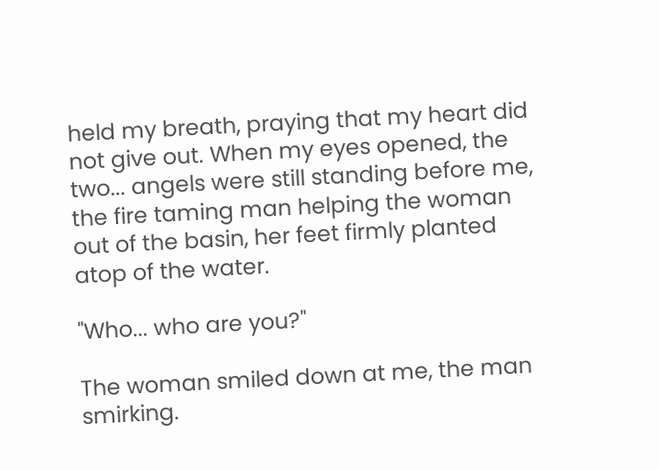held my breath, praying that my heart did not give out. When my eyes opened, the two... angels were still standing before me, the fire taming man helping the woman out of the basin, her feet firmly planted atop of the water.

"Who... who are you?"

The woman smiled down at me, the man smirking.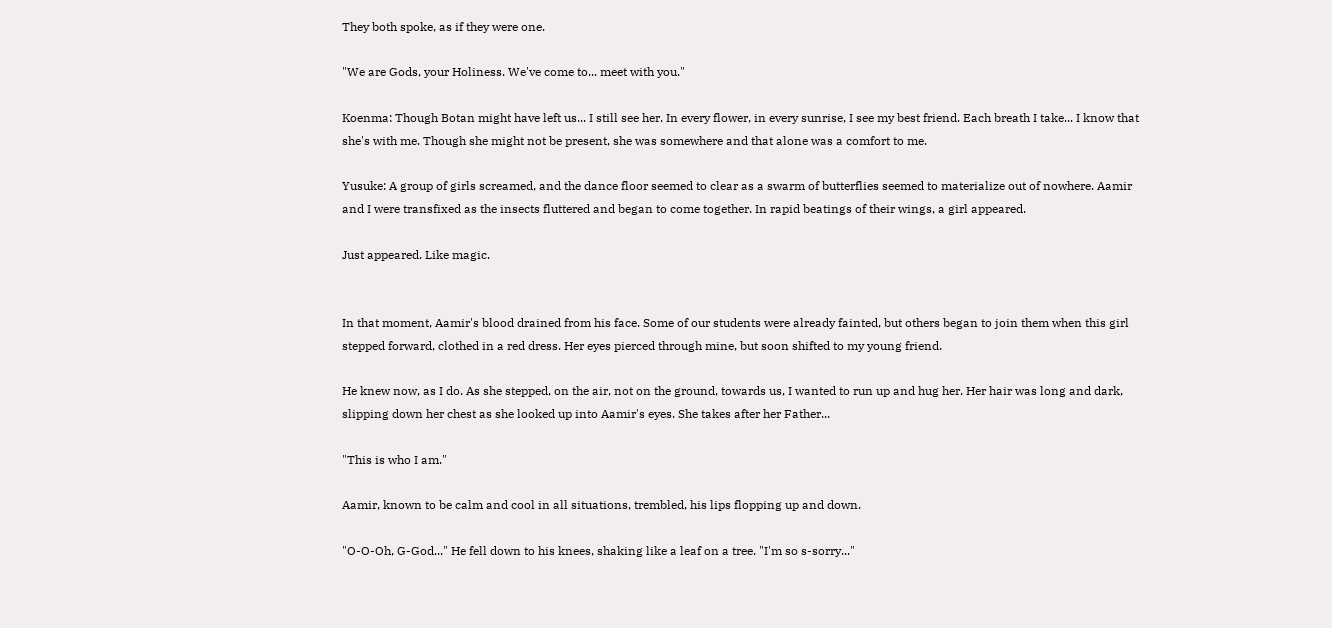They both spoke, as if they were one.

"We are Gods, your Holiness. We've come to... meet with you."

Koenma: Though Botan might have left us... I still see her. In every flower, in every sunrise, I see my best friend. Each breath I take... I know that she's with me. Though she might not be present, she was somewhere and that alone was a comfort to me.

Yusuke: A group of girls screamed, and the dance floor seemed to clear as a swarm of butterflies seemed to materialize out of nowhere. Aamir and I were transfixed as the insects fluttered and began to come together. In rapid beatings of their wings, a girl appeared.

Just appeared. Like magic.


In that moment, Aamir's blood drained from his face. Some of our students were already fainted, but others began to join them when this girl stepped forward, clothed in a red dress. Her eyes pierced through mine, but soon shifted to my young friend.

He knew now, as I do. As she stepped, on the air, not on the ground, towards us, I wanted to run up and hug her. Her hair was long and dark, slipping down her chest as she looked up into Aamir's eyes. She takes after her Father...

"This is who I am."

Aamir, known to be calm and cool in all situations, trembled, his lips flopping up and down.

"O-O-Oh, G-God..." He fell down to his knees, shaking like a leaf on a tree. "I'm so s-sorry..."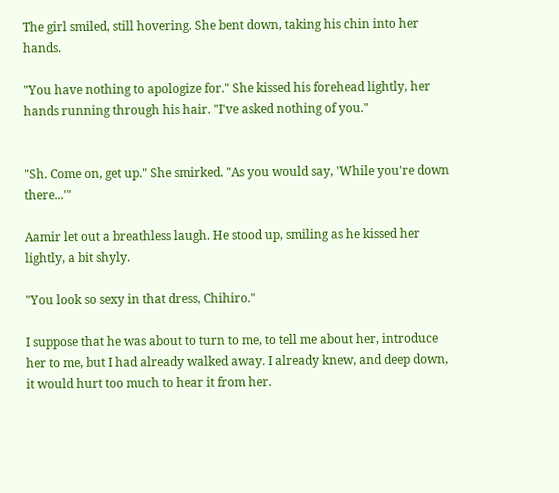The girl smiled, still hovering. She bent down, taking his chin into her hands.

"You have nothing to apologize for." She kissed his forehead lightly, her hands running through his hair. "I've asked nothing of you."


"Sh. Come on, get up." She smirked. "As you would say, 'While you're down there...'"

Aamir let out a breathless laugh. He stood up, smiling as he kissed her lightly, a bit shyly.

"You look so sexy in that dress, Chihiro."

I suppose that he was about to turn to me, to tell me about her, introduce her to me, but I had already walked away. I already knew, and deep down, it would hurt too much to hear it from her.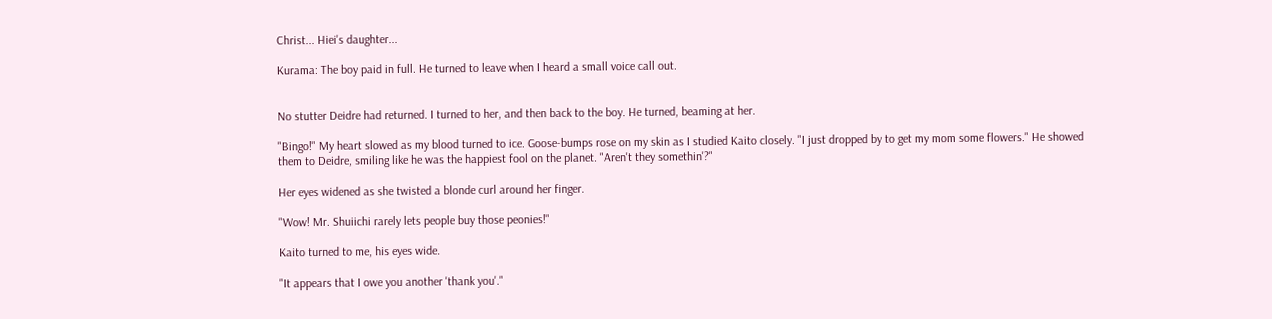Christ... Hiei's daughter...

Kurama: The boy paid in full. He turned to leave when I heard a small voice call out.


No stutter Deidre had returned. I turned to her, and then back to the boy. He turned, beaming at her.

"Bingo!" My heart slowed as my blood turned to ice. Goose-bumps rose on my skin as I studied Kaito closely. "I just dropped by to get my mom some flowers." He showed them to Deidre, smiling like he was the happiest fool on the planet. "Aren't they somethin'?"

Her eyes widened as she twisted a blonde curl around her finger.

"Wow! Mr. Shuiichi rarely lets people buy those peonies!"

Kaito turned to me, his eyes wide.

"It appears that I owe you another 'thank you'."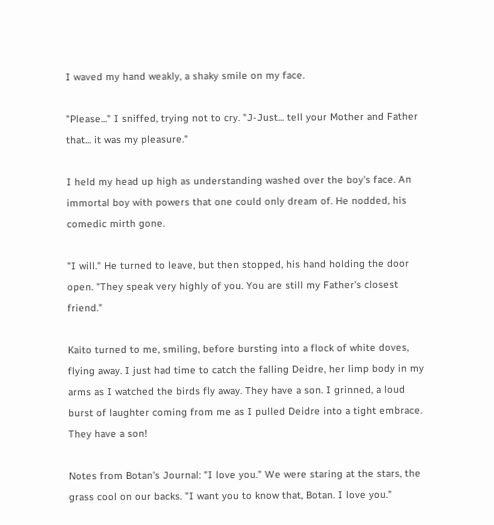I waved my hand weakly, a shaky smile on my face.

"Please..." I sniffed, trying not to cry. "J-Just... tell your Mother and Father that... it was my pleasure."

I held my head up high as understanding washed over the boy's face. An immortal boy with powers that one could only dream of. He nodded, his comedic mirth gone.

"I will." He turned to leave, but then stopped, his hand holding the door open. "They speak very highly of you. You are still my Father's closest friend."

Kaito turned to me, smiling, before bursting into a flock of white doves, flying away. I just had time to catch the falling Deidre, her limp body in my arms as I watched the birds fly away. They have a son. I grinned, a loud burst of laughter coming from me as I pulled Deidre into a tight embrace. They have a son!

Notes from Botan's Journal: "I love you." We were staring at the stars, the grass cool on our backs. "I want you to know that, Botan. I love you."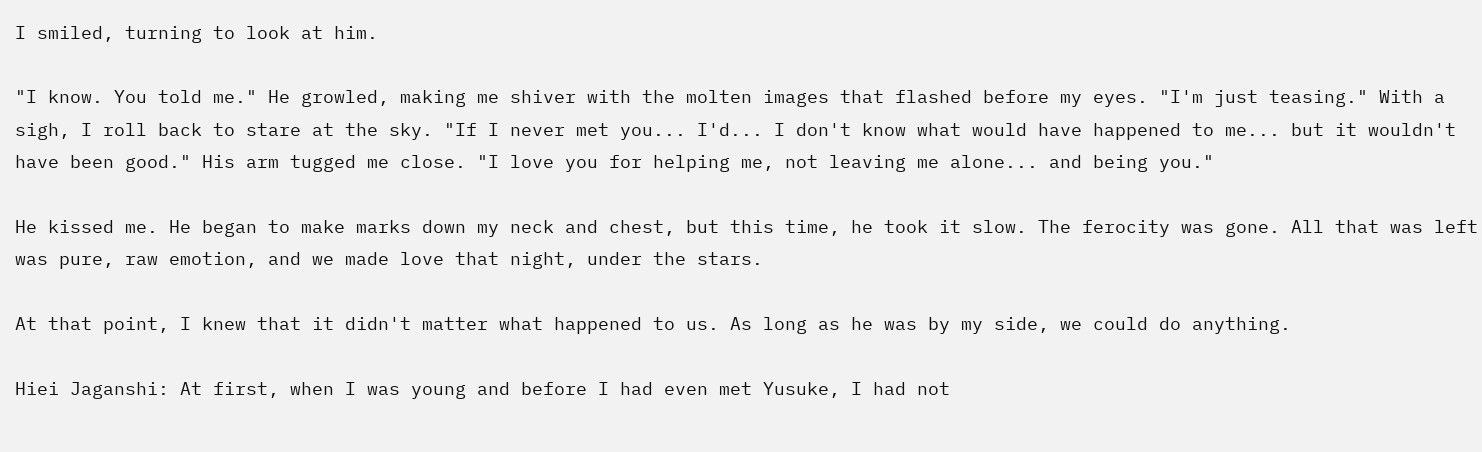I smiled, turning to look at him.

"I know. You told me." He growled, making me shiver with the molten images that flashed before my eyes. "I'm just teasing." With a sigh, I roll back to stare at the sky. "If I never met you... I'd... I don't know what would have happened to me... but it wouldn't have been good." His arm tugged me close. "I love you for helping me, not leaving me alone... and being you."

He kissed me. He began to make marks down my neck and chest, but this time, he took it slow. The ferocity was gone. All that was left was pure, raw emotion, and we made love that night, under the stars.

At that point, I knew that it didn't matter what happened to us. As long as he was by my side, we could do anything.

Hiei Jaganshi: At first, when I was young and before I had even met Yusuke, I had not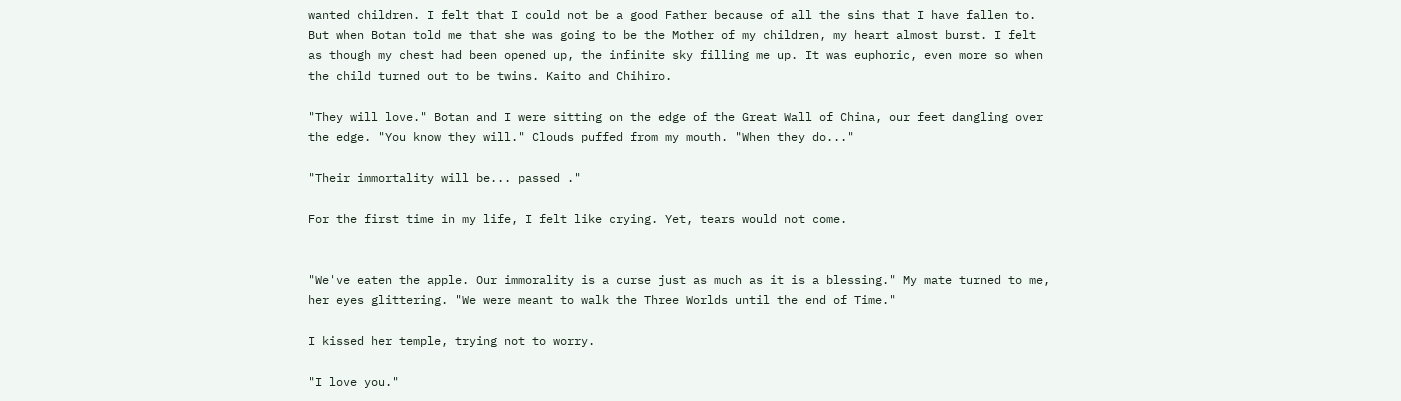wanted children. I felt that I could not be a good Father because of all the sins that I have fallen to. But when Botan told me that she was going to be the Mother of my children, my heart almost burst. I felt as though my chest had been opened up, the infinite sky filling me up. It was euphoric, even more so when the child turned out to be twins. Kaito and Chihiro.

"They will love." Botan and I were sitting on the edge of the Great Wall of China, our feet dangling over the edge. "You know they will." Clouds puffed from my mouth. "When they do..."

"Their immortality will be... passed ."

For the first time in my life, I felt like crying. Yet, tears would not come.


"We've eaten the apple. Our immorality is a curse just as much as it is a blessing." My mate turned to me, her eyes glittering. "We were meant to walk the Three Worlds until the end of Time."

I kissed her temple, trying not to worry.

"I love you."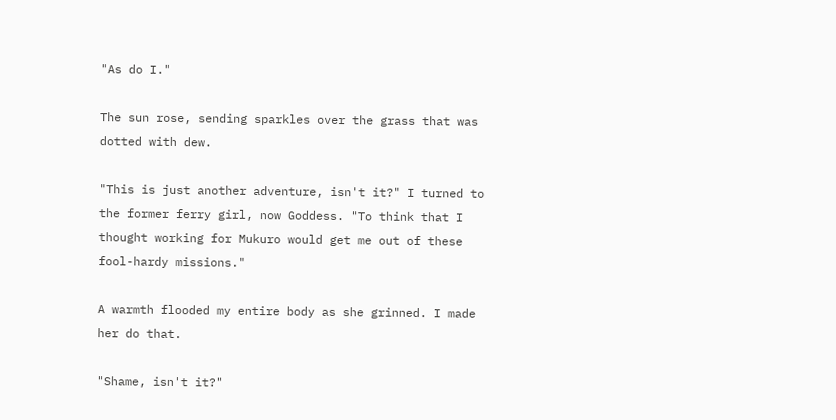"As do I."

The sun rose, sending sparkles over the grass that was dotted with dew.

"This is just another adventure, isn't it?" I turned to the former ferry girl, now Goddess. "To think that I thought working for Mukuro would get me out of these fool-hardy missions."

A warmth flooded my entire body as she grinned. I made her do that.

"Shame, isn't it?"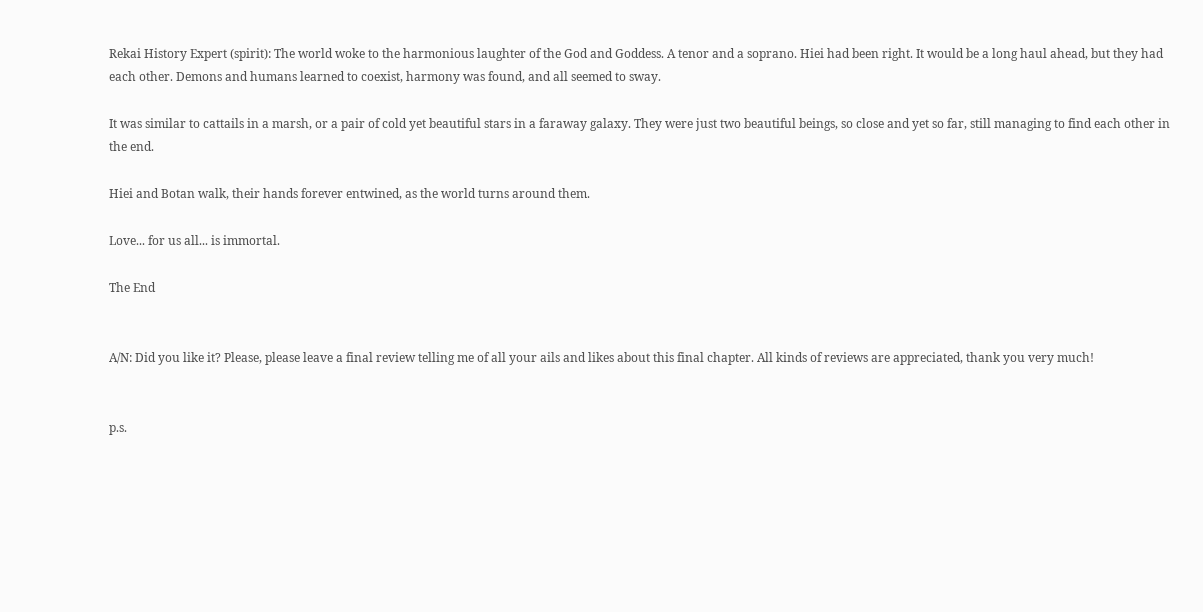Rekai History Expert (spirit): The world woke to the harmonious laughter of the God and Goddess. A tenor and a soprano. Hiei had been right. It would be a long haul ahead, but they had each other. Demons and humans learned to coexist, harmony was found, and all seemed to sway.

It was similar to cattails in a marsh, or a pair of cold yet beautiful stars in a faraway galaxy. They were just two beautiful beings, so close and yet so far, still managing to find each other in the end.

Hiei and Botan walk, their hands forever entwined, as the world turns around them.

Love... for us all... is immortal.

The End


A/N: Did you like it? Please, please leave a final review telling me of all your ails and likes about this final chapter. All kinds of reviews are appreciated, thank you very much!


p.s.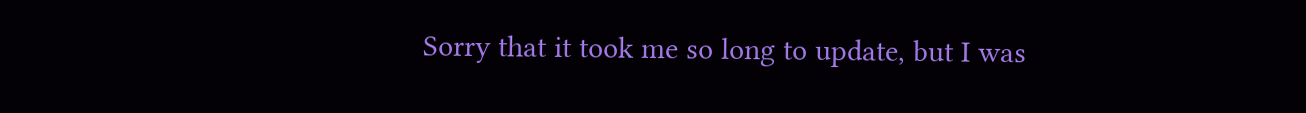Sorry that it took me so long to update, but I was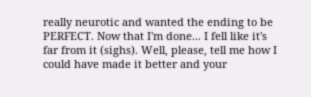really neurotic and wanted the ending to be PERFECT. Now that I'm done... I fell like it's far from it (sighs). Well, please, tell me how I could have made it better and your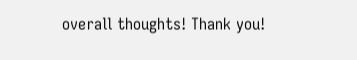overall thoughts! Thank you!